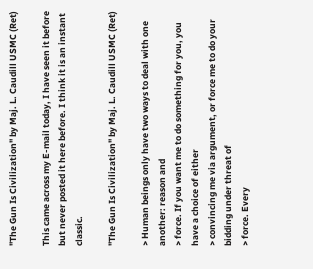"The Gun Is Civilization" by Maj. L. Caudill USMC (Ret)

This came across my E-mail today, I have seen it before but never posted it here before. I think it is an instant classic.

"The Gun Is Civilization" by Maj. L. Caudill USMC (Ret)

> Human beings only have two ways to deal with one another: reason and
> force. If you want me to do something for you, you have a choice of either
> convincing me via argument, or force me to do your bidding under threat of
> force. Every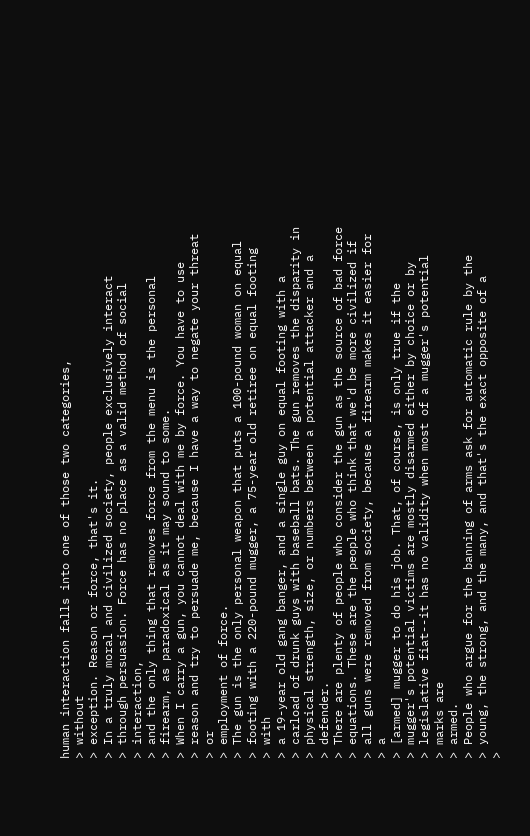human interaction falls into one of those two categories,
> without
> exception. Reason or force, that's it.
> In a truly moral and civilized society, people exclusively interact
> through persuasion. Force has no place as a valid method of social
> interaction,
> and the only thing that removes force from the menu is the personal
> firearm, as paradoxical as it may sound to some.
> When I carry a gun, you cannot deal with me by force. You have to use
> reason and try to persuade me, because I have a way to negate your threat
> or
> employment of force.
> The gun is the only personal weapon that puts a 100-pound woman on equal
> footing with a 220-pound mugger, a 75-year old retiree on equal footing
> with
> a 19-year old gang banger, and a single guy on equal footing with a
> carload of drunk guys with baseball bats. The gun removes the disparity in
> physical strength, size, or numbers between a potential attacker and a
> defender.
> There are plenty of people who consider the gun as the source of bad force
> equations. These are the people who think that we'd be more civilized if
> all guns were removed from society, because a firearm makes it easier for
> a
> [armed] mugger to do his job. That, of course, is only true if the
> mugger's potential victims are mostly disarmed either by choice or by
> legislative fiat--it has no validity when most of a mugger's potential
> marks are
> armed.
> People who argue for the banning of arms ask for automatic rule by the
> young, the strong, and the many, and that's the exact opposite of a
>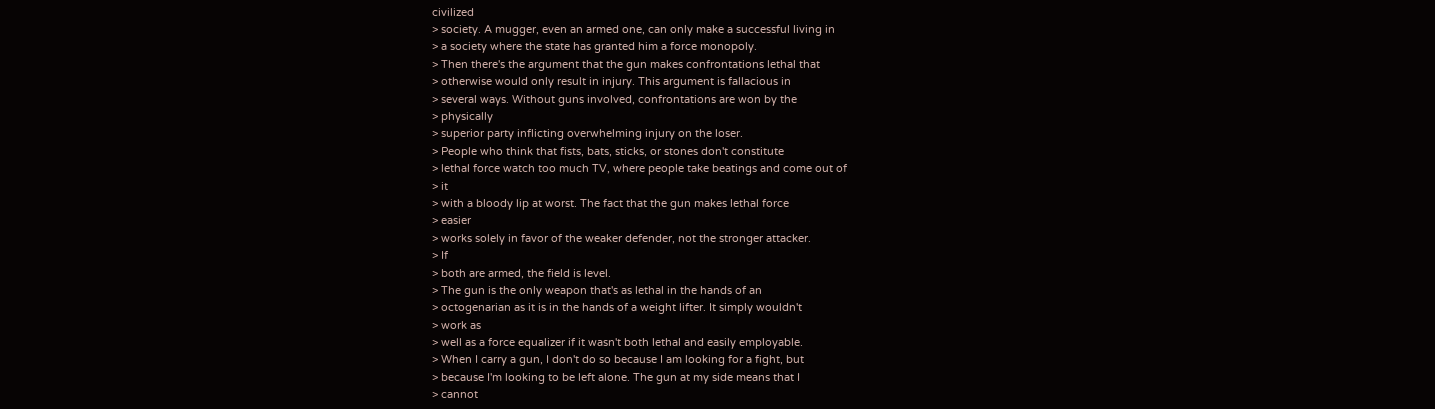civilized
> society. A mugger, even an armed one, can only make a successful living in
> a society where the state has granted him a force monopoly.
> Then there's the argument that the gun makes confrontations lethal that
> otherwise would only result in injury. This argument is fallacious in
> several ways. Without guns involved, confrontations are won by the
> physically
> superior party inflicting overwhelming injury on the loser.
> People who think that fists, bats, sticks, or stones don't constitute
> lethal force watch too much TV, where people take beatings and come out of
> it
> with a bloody lip at worst. The fact that the gun makes lethal force
> easier
> works solely in favor of the weaker defender, not the stronger attacker.
> If
> both are armed, the field is level.
> The gun is the only weapon that's as lethal in the hands of an
> octogenarian as it is in the hands of a weight lifter. It simply wouldn't
> work as
> well as a force equalizer if it wasn't both lethal and easily employable.
> When I carry a gun, I don't do so because I am looking for a fight, but
> because I'm looking to be left alone. The gun at my side means that I
> cannot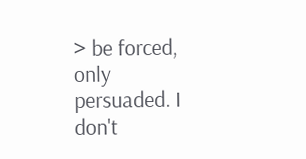> be forced, only persuaded. I don't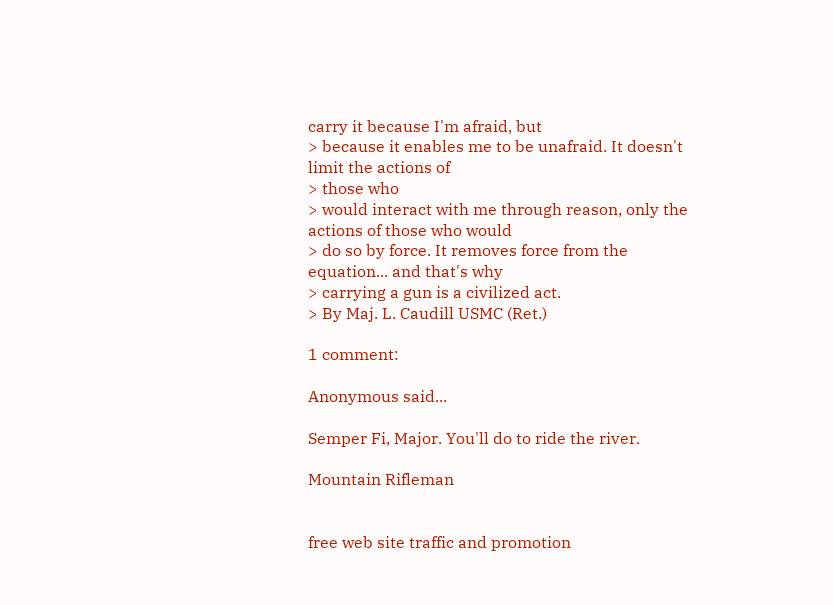carry it because I'm afraid, but
> because it enables me to be unafraid. It doesn't limit the actions of
> those who
> would interact with me through reason, only the actions of those who would
> do so by force. It removes force from the equation... and that's why
> carrying a gun is a civilized act.
> By Maj. L. Caudill USMC (Ret.)

1 comment:

Anonymous said...

Semper Fi, Major. You'll do to ride the river.

Mountain Rifleman


free web site traffic and promotion